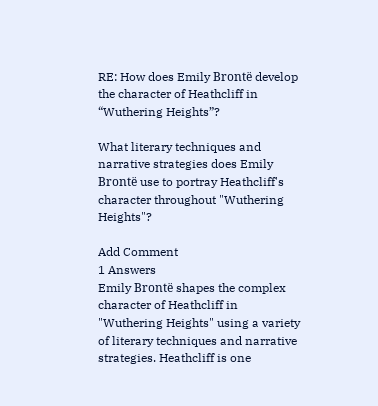RE: How does Emily Brontë develop the character of Heathcliff in “Wuthering Heights”?

What literary techniques and narrative strategies does Emily Brontë use to portray Heathcliff's character throughout "Wuthering Heights"?

Add Comment
1 Answers
Emily Brontë shapes the complex character of Heathcliff in "Wuthering Heights" using a variety of literary techniques and narrative strategies. Heathcliff is one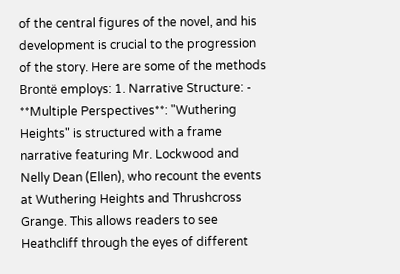of the central figures of the novel, and his development is crucial to the progression of the story. Here are some of the methods Brontë employs: 1. Narrative Structure: - **Multiple Perspectives**: "Wuthering Heights" is structured with a frame narrative featuring Mr. Lockwood and Nelly Dean (Ellen), who recount the events at Wuthering Heights and Thrushcross Grange. This allows readers to see Heathcliff through the eyes of different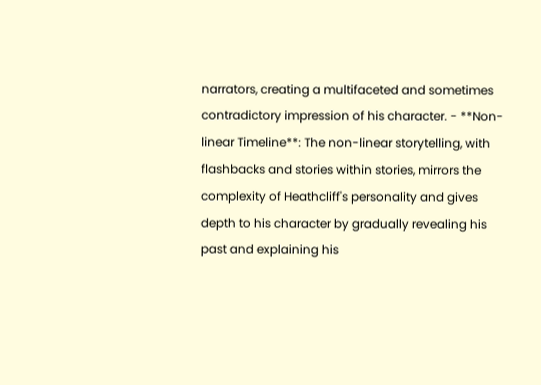narrators, creating a multifaceted and sometimes contradictory impression of his character. - **Non-linear Timeline**: The non-linear storytelling, with flashbacks and stories within stories, mirrors the complexity of Heathcliff's personality and gives depth to his character by gradually revealing his past and explaining his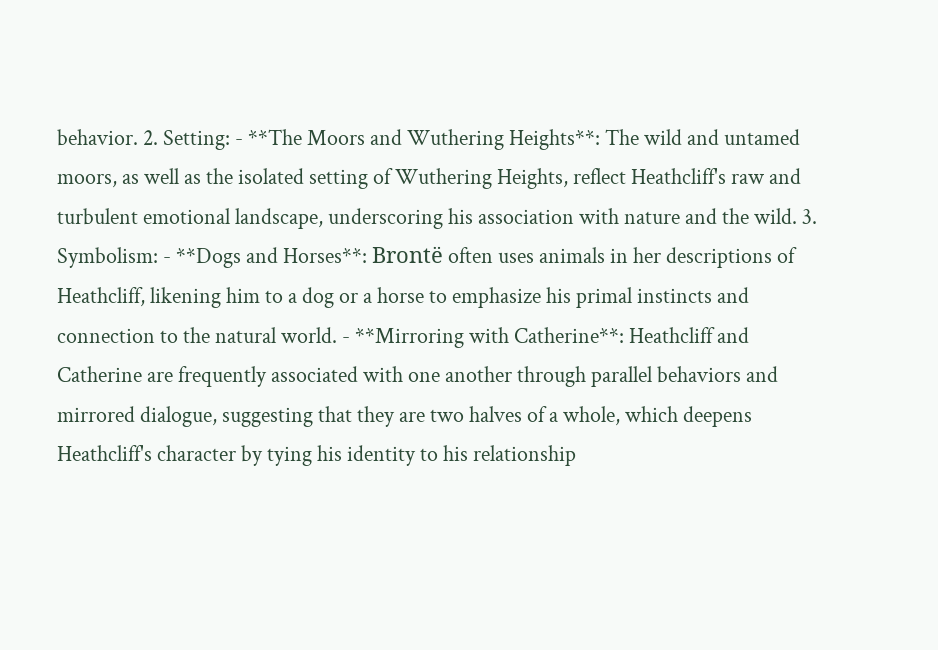behavior. 2. Setting: - **The Moors and Wuthering Heights**: The wild and untamed moors, as well as the isolated setting of Wuthering Heights, reflect Heathcliff's raw and turbulent emotional landscape, underscoring his association with nature and the wild. 3. Symbolism: - **Dogs and Horses**: Brontë often uses animals in her descriptions of Heathcliff, likening him to a dog or a horse to emphasize his primal instincts and connection to the natural world. - **Mirroring with Catherine**: Heathcliff and Catherine are frequently associated with one another through parallel behaviors and mirrored dialogue, suggesting that they are two halves of a whole, which deepens Heathcliff's character by tying his identity to his relationship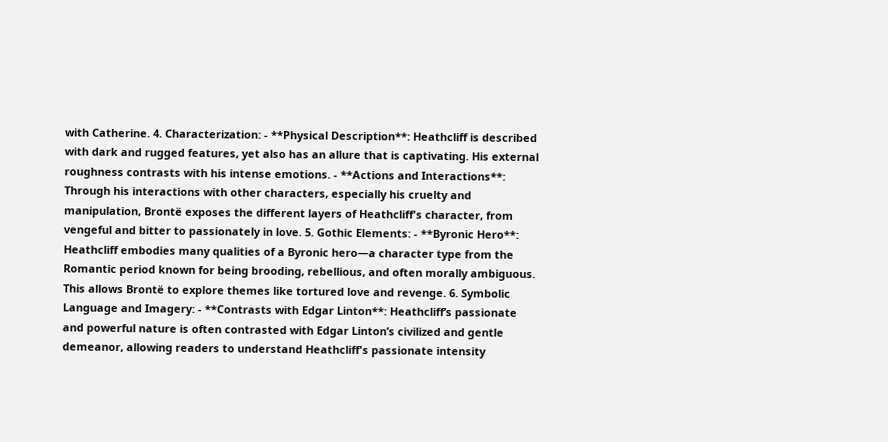with Catherine. 4. Characterization: - **Physical Description**: Heathcliff is described with dark and rugged features, yet also has an allure that is captivating. His external roughness contrasts with his intense emotions. - **Actions and Interactions**: Through his interactions with other characters, especially his cruelty and manipulation, Brontë exposes the different layers of Heathcliff's character, from vengeful and bitter to passionately in love. 5. Gothic Elements: - **Byronic Hero**: Heathcliff embodies many qualities of a Byronic hero—a character type from the Romantic period known for being brooding, rebellious, and often morally ambiguous. This allows Brontë to explore themes like tortured love and revenge. 6. Symbolic Language and Imagery: - **Contrasts with Edgar Linton**: Heathcliff’s passionate and powerful nature is often contrasted with Edgar Linton’s civilized and gentle demeanor, allowing readers to understand Heathcliff's passionate intensity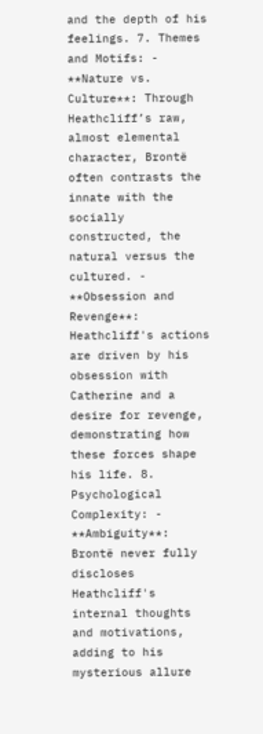and the depth of his feelings. 7. Themes and Motifs: - **Nature vs. Culture**: Through Heathcliff’s raw, almost elemental character, Brontë often contrasts the innate with the socially constructed, the natural versus the cultured. - **Obsession and Revenge**: Heathcliff's actions are driven by his obsession with Catherine and a desire for revenge, demonstrating how these forces shape his life. 8. Psychological Complexity: - **Ambiguity**: Brontë never fully discloses Heathcliff's internal thoughts and motivations, adding to his mysterious allure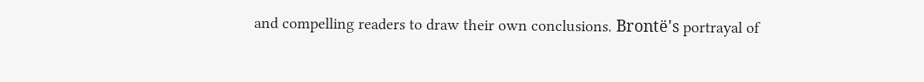and compelling readers to draw their own conclusions. Brontë's portrayal of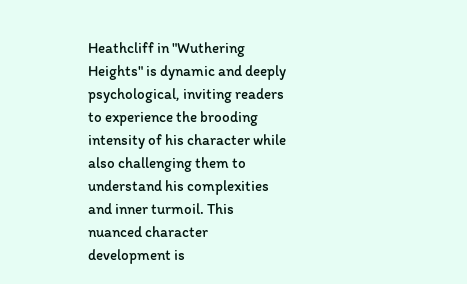Heathcliff in "Wuthering Heights" is dynamic and deeply psychological, inviting readers to experience the brooding intensity of his character while also challenging them to understand his complexities and inner turmoil. This nuanced character development is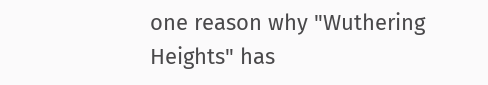one reason why "Wuthering Heights" has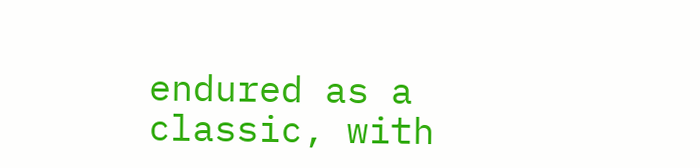endured as a classic, with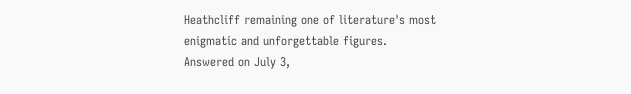Heathcliff remaining one of literature's most enigmatic and unforgettable figures.
Answered on July 3,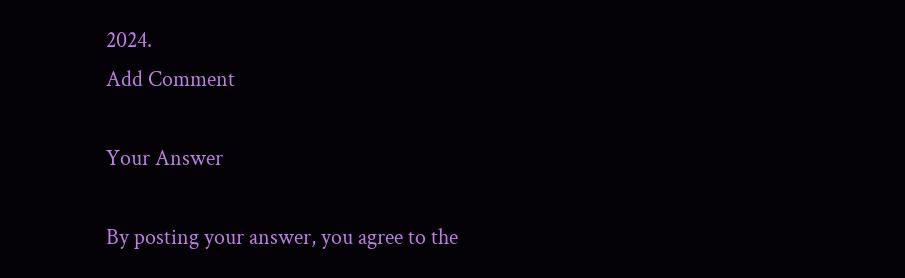2024.
Add Comment

Your Answer

By posting your answer, you agree to the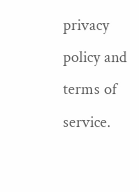privacy policy and terms of service.